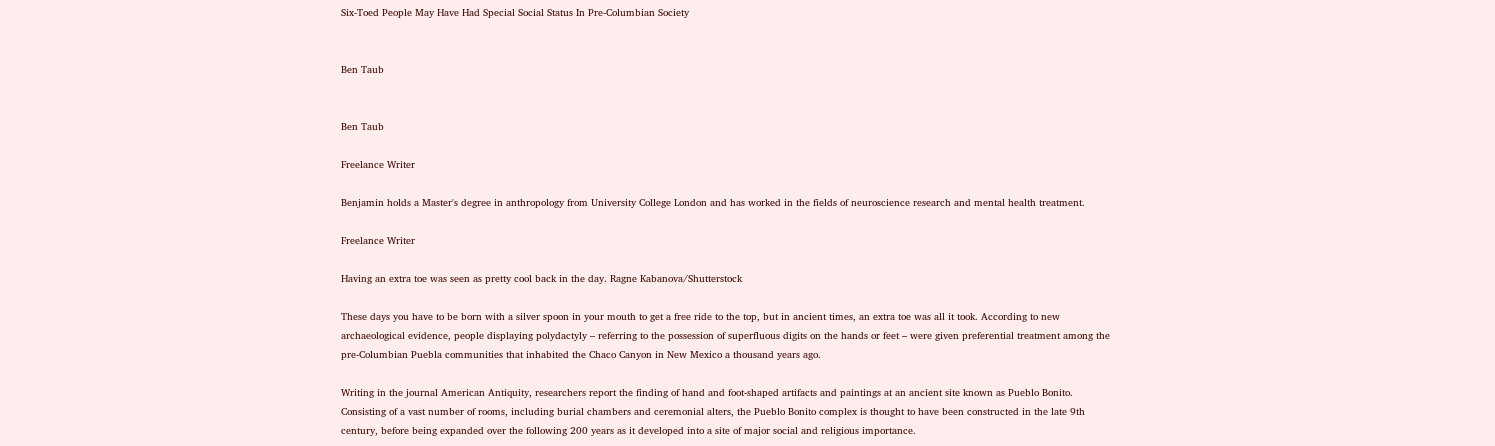Six-Toed People May Have Had Special Social Status In Pre-Columbian Society


Ben Taub


Ben Taub

Freelance Writer

Benjamin holds a Master's degree in anthropology from University College London and has worked in the fields of neuroscience research and mental health treatment.

Freelance Writer

Having an extra toe was seen as pretty cool back in the day. Ragne Kabanova/Shutterstock

These days you have to be born with a silver spoon in your mouth to get a free ride to the top, but in ancient times, an extra toe was all it took. According to new archaeological evidence, people displaying polydactyly – referring to the possession of superfluous digits on the hands or feet – were given preferential treatment among the pre-Columbian Puebla communities that inhabited the Chaco Canyon in New Mexico a thousand years ago.

Writing in the journal American Antiquity, researchers report the finding of hand and foot-shaped artifacts and paintings at an ancient site known as Pueblo Bonito. Consisting of a vast number of rooms, including burial chambers and ceremonial alters, the Pueblo Bonito complex is thought to have been constructed in the late 9th century, before being expanded over the following 200 years as it developed into a site of major social and religious importance.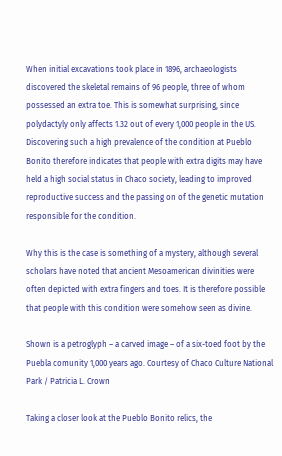When initial excavations took place in 1896, archaeologists discovered the skeletal remains of 96 people, three of whom possessed an extra toe. This is somewhat surprising, since polydactyly only affects 1.32 out of every 1,000 people in the US. Discovering such a high prevalence of the condition at Pueblo Bonito therefore indicates that people with extra digits may have held a high social status in Chaco society, leading to improved reproductive success and the passing on of the genetic mutation responsible for the condition.

Why this is the case is something of a mystery, although several scholars have noted that ancient Mesoamerican divinities were often depicted with extra fingers and toes. It is therefore possible that people with this condition were somehow seen as divine.

Shown is a petroglyph – a carved image – of a six-toed foot by the Puebla comunity 1,000 years ago. Courtesy of Chaco Culture National Park / Patricia L. Crown

Taking a closer look at the Pueblo Bonito relics, the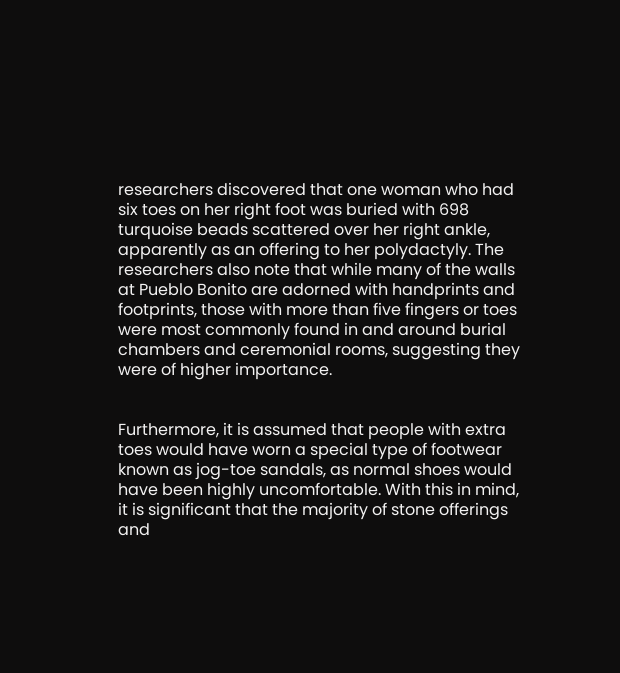researchers discovered that one woman who had six toes on her right foot was buried with 698 turquoise beads scattered over her right ankle, apparently as an offering to her polydactyly. The researchers also note that while many of the walls at Pueblo Bonito are adorned with handprints and footprints, those with more than five fingers or toes were most commonly found in and around burial chambers and ceremonial rooms, suggesting they were of higher importance.


Furthermore, it is assumed that people with extra toes would have worn a special type of footwear known as jog-toe sandals, as normal shoes would have been highly uncomfortable. With this in mind, it is significant that the majority of stone offerings and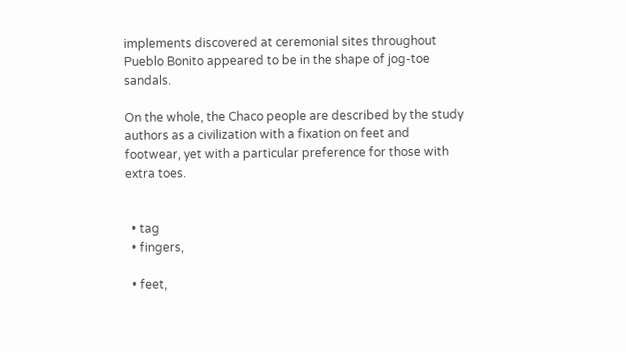implements discovered at ceremonial sites throughout Pueblo Bonito appeared to be in the shape of jog-toe sandals.

On the whole, the Chaco people are described by the study authors as a civilization with a fixation on feet and footwear, yet with a particular preference for those with extra toes.


  • tag
  • fingers,

  • feet,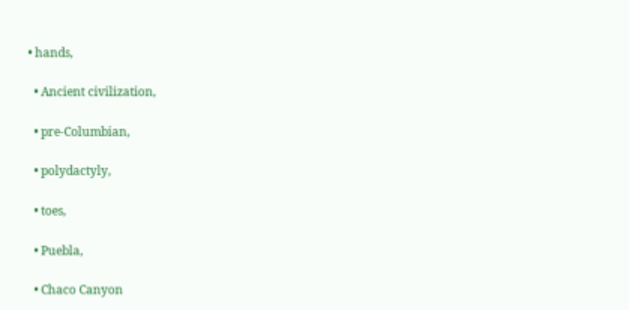• hands,

  • Ancient civilization,

  • pre-Columbian,

  • polydactyly,

  • toes,

  • Puebla,

  • Chaco Canyon